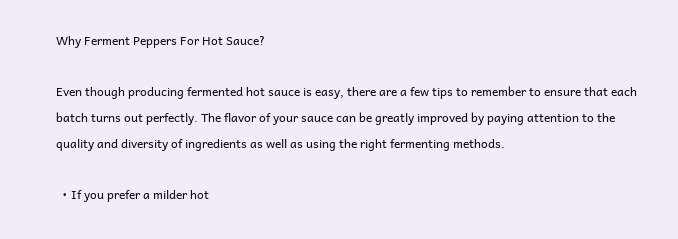Why Ferment Peppers For Hot Sauce?

Even though producing fermented hot sauce is easy, there are a few tips to remember to ensure that each batch turns out perfectly. The flavor of your sauce can be greatly improved by paying attention to the quality and diversity of ingredients as well as using the right fermenting methods.

  • If you prefer a milder hot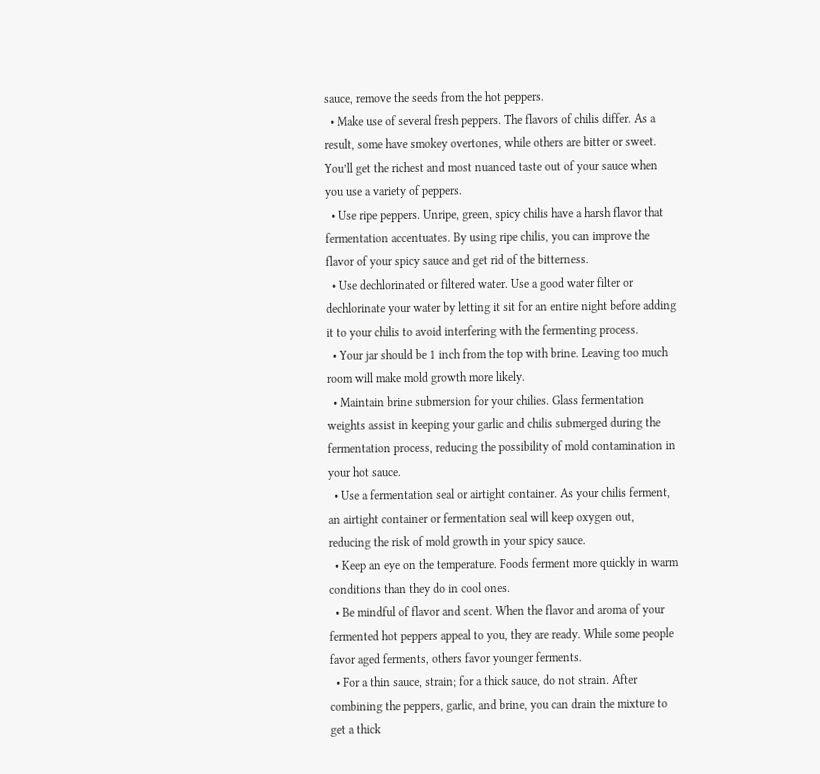sauce, remove the seeds from the hot peppers.
  • Make use of several fresh peppers. The flavors of chilis differ. As a result, some have smokey overtones, while others are bitter or sweet. You’ll get the richest and most nuanced taste out of your sauce when you use a variety of peppers.
  • Use ripe peppers. Unripe, green, spicy chilis have a harsh flavor that fermentation accentuates. By using ripe chilis, you can improve the flavor of your spicy sauce and get rid of the bitterness.
  • Use dechlorinated or filtered water. Use a good water filter or dechlorinate your water by letting it sit for an entire night before adding it to your chilis to avoid interfering with the fermenting process.
  • Your jar should be 1 inch from the top with brine. Leaving too much room will make mold growth more likely.
  • Maintain brine submersion for your chilies. Glass fermentation weights assist in keeping your garlic and chilis submerged during the fermentation process, reducing the possibility of mold contamination in your hot sauce.
  • Use a fermentation seal or airtight container. As your chilis ferment, an airtight container or fermentation seal will keep oxygen out, reducing the risk of mold growth in your spicy sauce.
  • Keep an eye on the temperature. Foods ferment more quickly in warm conditions than they do in cool ones.
  • Be mindful of flavor and scent. When the flavor and aroma of your fermented hot peppers appeal to you, they are ready. While some people favor aged ferments, others favor younger ferments.
  • For a thin sauce, strain; for a thick sauce, do not strain. After combining the peppers, garlic, and brine, you can drain the mixture to get a thick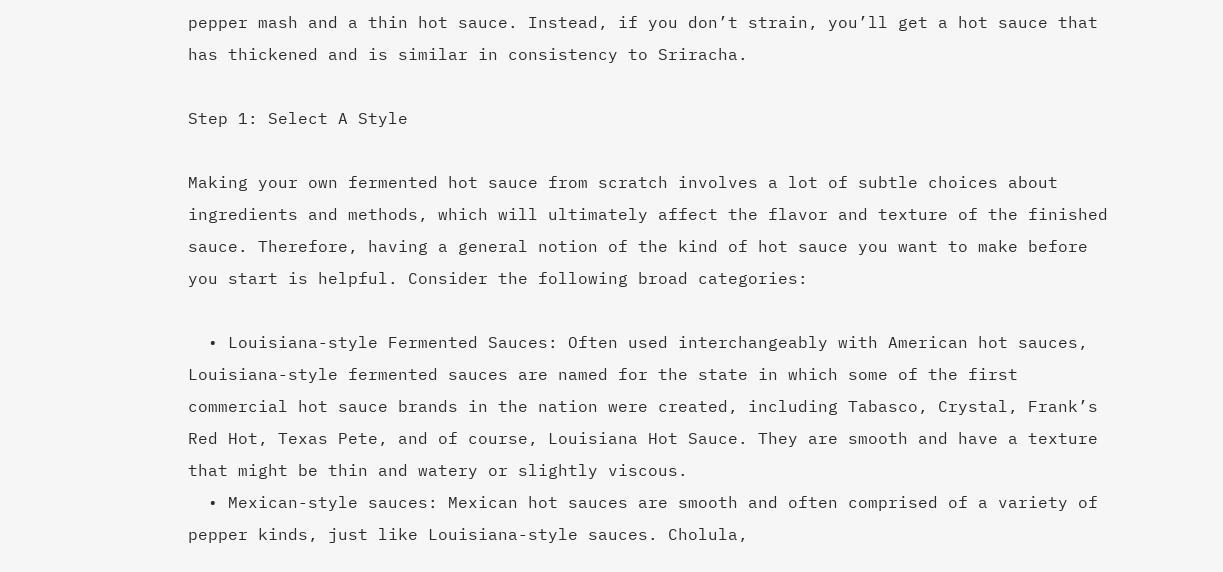pepper mash and a thin hot sauce. Instead, if you don’t strain, you’ll get a hot sauce that has thickened and is similar in consistency to Sriracha.

Step 1: Select A Style

Making your own fermented hot sauce from scratch involves a lot of subtle choices about ingredients and methods, which will ultimately affect the flavor and texture of the finished sauce. Therefore, having a general notion of the kind of hot sauce you want to make before you start is helpful. Consider the following broad categories:

  • Louisiana-style Fermented Sauces: Often used interchangeably with American hot sauces, Louisiana-style fermented sauces are named for the state in which some of the first commercial hot sauce brands in the nation were created, including Tabasco, Crystal, Frank’s Red Hot, Texas Pete, and of course, Louisiana Hot Sauce. They are smooth and have a texture that might be thin and watery or slightly viscous.
  • Mexican-style sauces: Mexican hot sauces are smooth and often comprised of a variety of pepper kinds, just like Louisiana-style sauces. Cholula,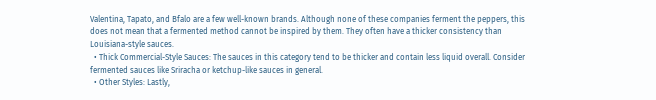Valentina, Tapato, and Bfalo are a few well-known brands. Although none of these companies ferment the peppers, this does not mean that a fermented method cannot be inspired by them. They often have a thicker consistency than Louisiana-style sauces.
  • Thick Commercial-Style Sauces: The sauces in this category tend to be thicker and contain less liquid overall. Consider fermented sauces like Sriracha or ketchup-like sauces in general.
  • Other Styles: Lastly,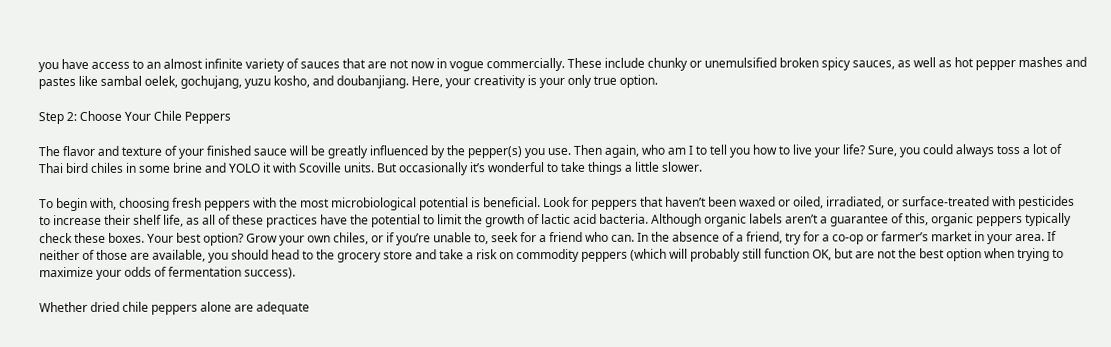you have access to an almost infinite variety of sauces that are not now in vogue commercially. These include chunky or unemulsified broken spicy sauces, as well as hot pepper mashes and pastes like sambal oelek, gochujang, yuzu kosho, and doubanjiang. Here, your creativity is your only true option.

Step 2: Choose Your Chile Peppers

The flavor and texture of your finished sauce will be greatly influenced by the pepper(s) you use. Then again, who am I to tell you how to live your life? Sure, you could always toss a lot of Thai bird chiles in some brine and YOLO it with Scoville units. But occasionally it’s wonderful to take things a little slower.

To begin with, choosing fresh peppers with the most microbiological potential is beneficial. Look for peppers that haven’t been waxed or oiled, irradiated, or surface-treated with pesticides to increase their shelf life, as all of these practices have the potential to limit the growth of lactic acid bacteria. Although organic labels aren’t a guarantee of this, organic peppers typically check these boxes. Your best option? Grow your own chiles, or if you’re unable to, seek for a friend who can. In the absence of a friend, try for a co-op or farmer’s market in your area. If neither of those are available, you should head to the grocery store and take a risk on commodity peppers (which will probably still function OK, but are not the best option when trying to maximize your odds of fermentation success).

Whether dried chile peppers alone are adequate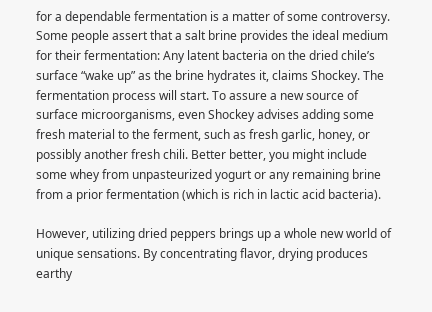for a dependable fermentation is a matter of some controversy. Some people assert that a salt brine provides the ideal medium for their fermentation: Any latent bacteria on the dried chile’s surface “wake up” as the brine hydrates it, claims Shockey. The fermentation process will start. To assure a new source of surface microorganisms, even Shockey advises adding some fresh material to the ferment, such as fresh garlic, honey, or possibly another fresh chili. Better better, you might include some whey from unpasteurized yogurt or any remaining brine from a prior fermentation (which is rich in lactic acid bacteria).

However, utilizing dried peppers brings up a whole new world of unique sensations. By concentrating flavor, drying produces earthy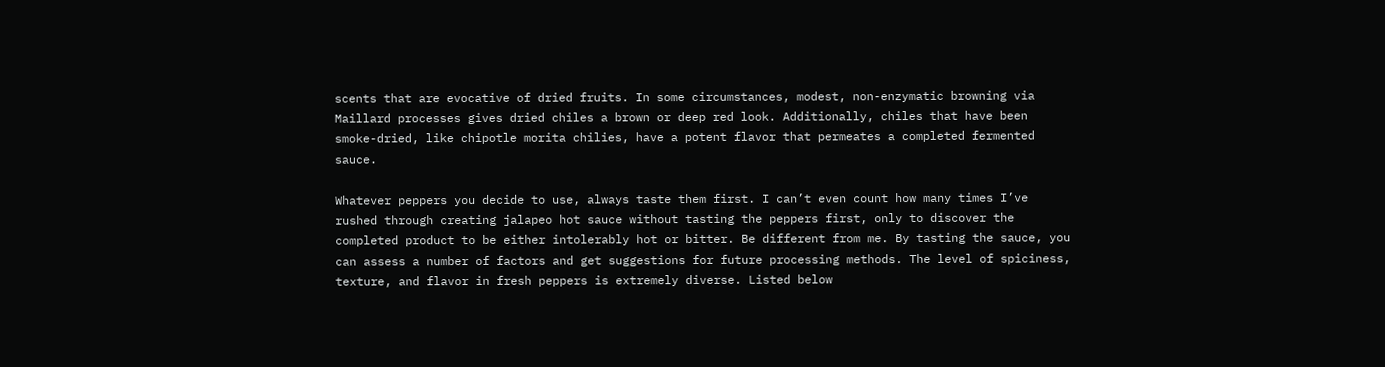scents that are evocative of dried fruits. In some circumstances, modest, non-enzymatic browning via Maillard processes gives dried chiles a brown or deep red look. Additionally, chiles that have been smoke-dried, like chipotle morita chilies, have a potent flavor that permeates a completed fermented sauce.

Whatever peppers you decide to use, always taste them first. I can’t even count how many times I’ve rushed through creating jalapeo hot sauce without tasting the peppers first, only to discover the completed product to be either intolerably hot or bitter. Be different from me. By tasting the sauce, you can assess a number of factors and get suggestions for future processing methods. The level of spiciness, texture, and flavor in fresh peppers is extremely diverse. Listed below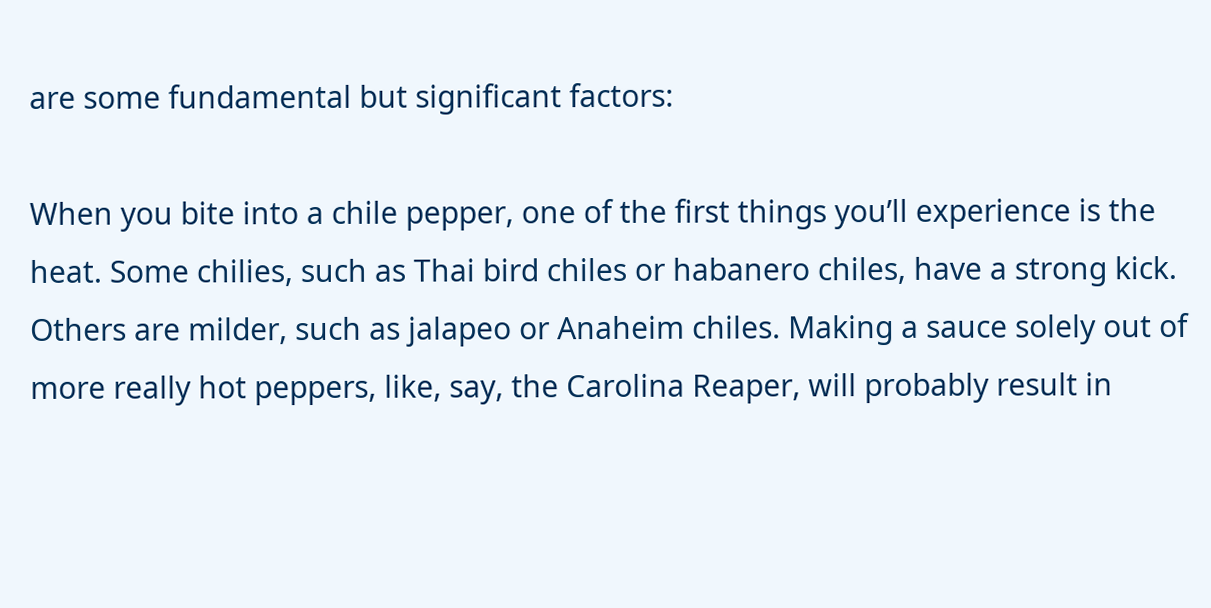are some fundamental but significant factors:

When you bite into a chile pepper, one of the first things you’ll experience is the heat. Some chilies, such as Thai bird chiles or habanero chiles, have a strong kick. Others are milder, such as jalapeo or Anaheim chiles. Making a sauce solely out of more really hot peppers, like, say, the Carolina Reaper, will probably result in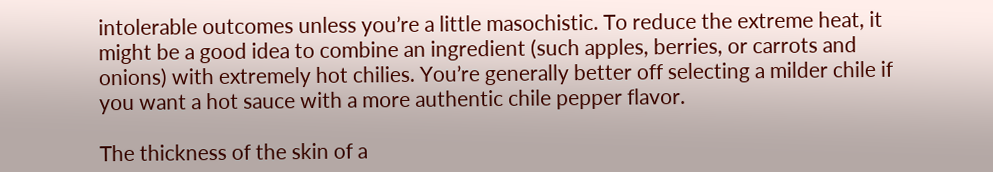intolerable outcomes unless you’re a little masochistic. To reduce the extreme heat, it might be a good idea to combine an ingredient (such apples, berries, or carrots and onions) with extremely hot chilies. You’re generally better off selecting a milder chile if you want a hot sauce with a more authentic chile pepper flavor.

The thickness of the skin of a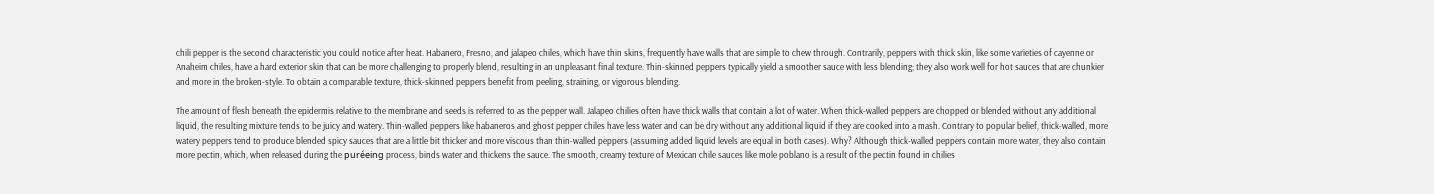chili pepper is the second characteristic you could notice after heat. Habanero, Fresno, and jalapeo chiles, which have thin skins, frequently have walls that are simple to chew through. Contrarily, peppers with thick skin, like some varieties of cayenne or Anaheim chiles, have a hard exterior skin that can be more challenging to properly blend, resulting in an unpleasant final texture. Thin-skinned peppers typically yield a smoother sauce with less blending; they also work well for hot sauces that are chunkier and more in the broken-style. To obtain a comparable texture, thick-skinned peppers benefit from peeling, straining, or vigorous blending.

The amount of flesh beneath the epidermis relative to the membrane and seeds is referred to as the pepper wall. Jalapeo chilies often have thick walls that contain a lot of water. When thick-walled peppers are chopped or blended without any additional liquid, the resulting mixture tends to be juicy and watery. Thin-walled peppers like habaneros and ghost pepper chiles have less water and can be dry without any additional liquid if they are cooked into a mash. Contrary to popular belief, thick-walled, more watery peppers tend to produce blended spicy sauces that are a little bit thicker and more viscous than thin-walled peppers (assuming added liquid levels are equal in both cases). Why? Although thick-walled peppers contain more water, they also contain more pectin, which, when released during the puréeing process, binds water and thickens the sauce. The smooth, creamy texture of Mexican chile sauces like mole poblano is a result of the pectin found in chilies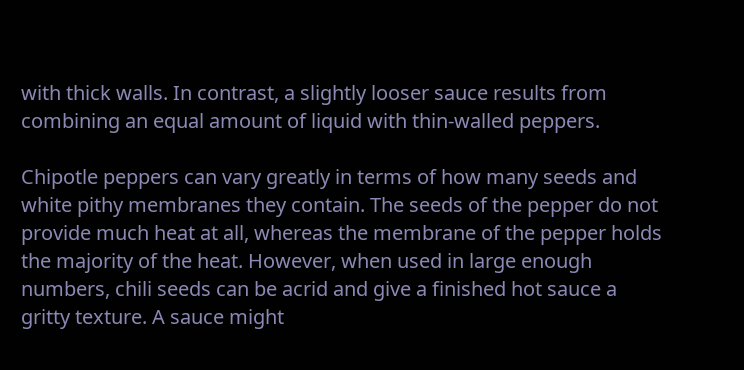with thick walls. In contrast, a slightly looser sauce results from combining an equal amount of liquid with thin-walled peppers.

Chipotle peppers can vary greatly in terms of how many seeds and white pithy membranes they contain. The seeds of the pepper do not provide much heat at all, whereas the membrane of the pepper holds the majority of the heat. However, when used in large enough numbers, chili seeds can be acrid and give a finished hot sauce a gritty texture. A sauce might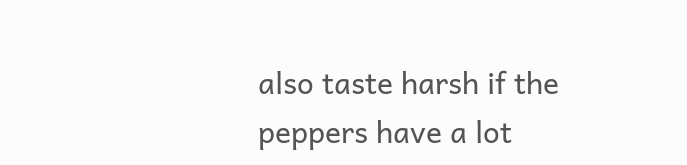also taste harsh if the peppers have a lot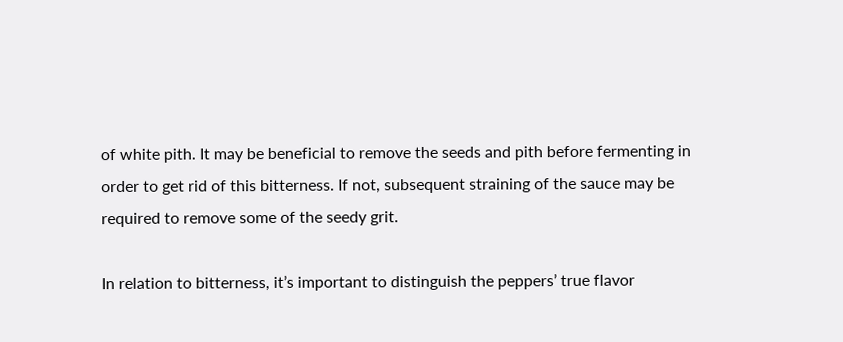of white pith. It may be beneficial to remove the seeds and pith before fermenting in order to get rid of this bitterness. If not, subsequent straining of the sauce may be required to remove some of the seedy grit.

In relation to bitterness, it’s important to distinguish the peppers’ true flavor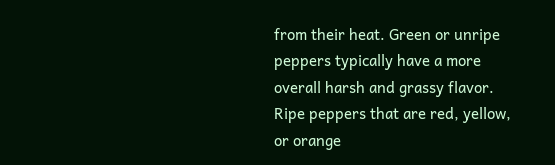from their heat. Green or unripe peppers typically have a more overall harsh and grassy flavor. Ripe peppers that are red, yellow, or orange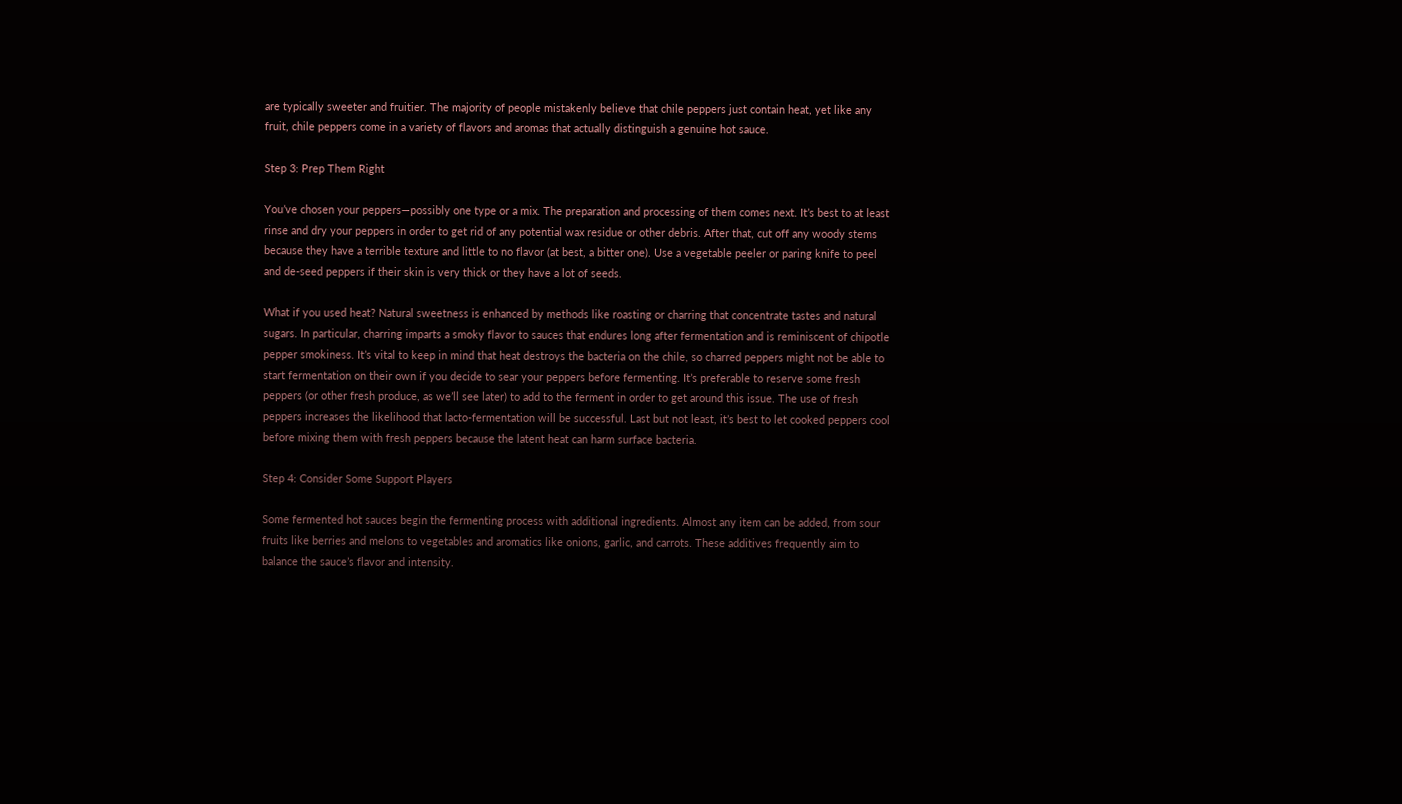are typically sweeter and fruitier. The majority of people mistakenly believe that chile peppers just contain heat, yet like any fruit, chile peppers come in a variety of flavors and aromas that actually distinguish a genuine hot sauce.

Step 3: Prep Them Right

You’ve chosen your peppers—possibly one type or a mix. The preparation and processing of them comes next. It’s best to at least rinse and dry your peppers in order to get rid of any potential wax residue or other debris. After that, cut off any woody stems because they have a terrible texture and little to no flavor (at best, a bitter one). Use a vegetable peeler or paring knife to peel and de-seed peppers if their skin is very thick or they have a lot of seeds.

What if you used heat? Natural sweetness is enhanced by methods like roasting or charring that concentrate tastes and natural sugars. In particular, charring imparts a smoky flavor to sauces that endures long after fermentation and is reminiscent of chipotle pepper smokiness. It’s vital to keep in mind that heat destroys the bacteria on the chile, so charred peppers might not be able to start fermentation on their own if you decide to sear your peppers before fermenting. It’s preferable to reserve some fresh peppers (or other fresh produce, as we’ll see later) to add to the ferment in order to get around this issue. The use of fresh peppers increases the likelihood that lacto-fermentation will be successful. Last but not least, it’s best to let cooked peppers cool before mixing them with fresh peppers because the latent heat can harm surface bacteria.

Step 4: Consider Some Support Players

Some fermented hot sauces begin the fermenting process with additional ingredients. Almost any item can be added, from sour fruits like berries and melons to vegetables and aromatics like onions, garlic, and carrots. These additives frequently aim to balance the sauce’s flavor and intensity.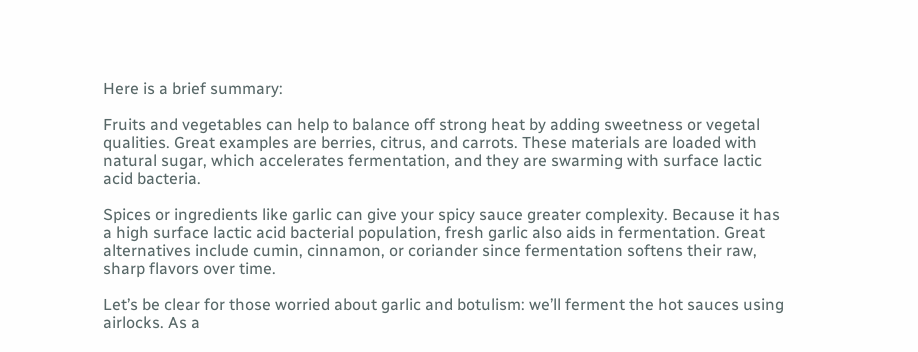Here is a brief summary:

Fruits and vegetables can help to balance off strong heat by adding sweetness or vegetal qualities. Great examples are berries, citrus, and carrots. These materials are loaded with natural sugar, which accelerates fermentation, and they are swarming with surface lactic acid bacteria.

Spices or ingredients like garlic can give your spicy sauce greater complexity. Because it has a high surface lactic acid bacterial population, fresh garlic also aids in fermentation. Great alternatives include cumin, cinnamon, or coriander since fermentation softens their raw, sharp flavors over time.

Let’s be clear for those worried about garlic and botulism: we’ll ferment the hot sauces using airlocks. As a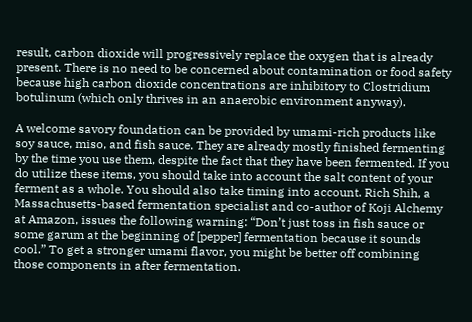result, carbon dioxide will progressively replace the oxygen that is already present. There is no need to be concerned about contamination or food safety because high carbon dioxide concentrations are inhibitory to Clostridium botulinum (which only thrives in an anaerobic environment anyway).

A welcome savory foundation can be provided by umami-rich products like soy sauce, miso, and fish sauce. They are already mostly finished fermenting by the time you use them, despite the fact that they have been fermented. If you do utilize these items, you should take into account the salt content of your ferment as a whole. You should also take timing into account. Rich Shih, a Massachusetts-based fermentation specialist and co-author of Koji Alchemy at Amazon, issues the following warning: “Don’t just toss in fish sauce or some garum at the beginning of [pepper] fermentation because it sounds cool.” To get a stronger umami flavor, you might be better off combining those components in after fermentation.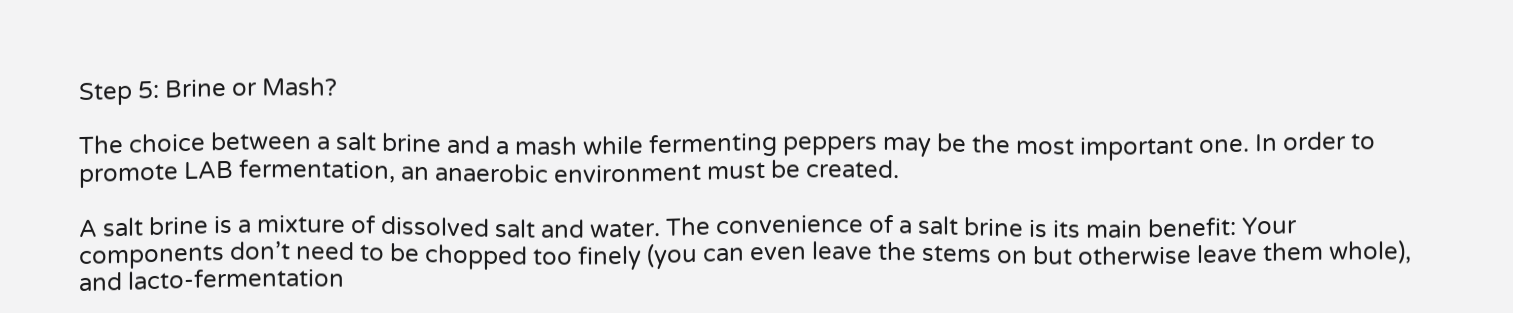Step 5: Brine or Mash?

The choice between a salt brine and a mash while fermenting peppers may be the most important one. In order to promote LAB fermentation, an anaerobic environment must be created.

A salt brine is a mixture of dissolved salt and water. The convenience of a salt brine is its main benefit: Your components don’t need to be chopped too finely (you can even leave the stems on but otherwise leave them whole), and lacto-fermentation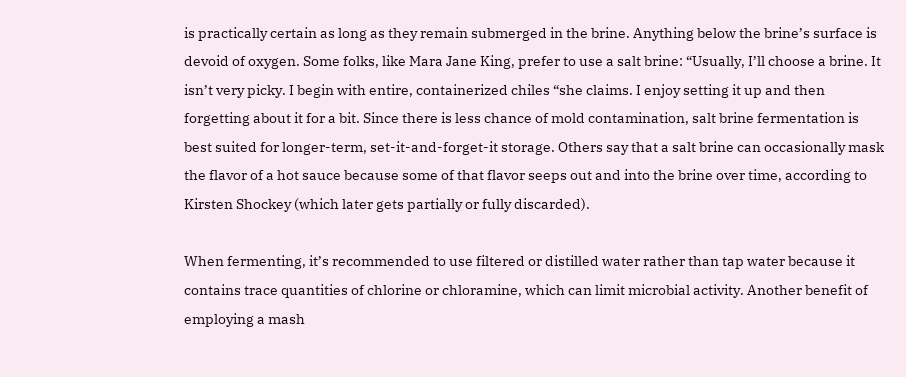is practically certain as long as they remain submerged in the brine. Anything below the brine’s surface is devoid of oxygen. Some folks, like Mara Jane King, prefer to use a salt brine: “Usually, I’ll choose a brine. It isn’t very picky. I begin with entire, containerized chiles “she claims. I enjoy setting it up and then forgetting about it for a bit. Since there is less chance of mold contamination, salt brine fermentation is best suited for longer-term, set-it-and-forget-it storage. Others say that a salt brine can occasionally mask the flavor of a hot sauce because some of that flavor seeps out and into the brine over time, according to Kirsten Shockey (which later gets partially or fully discarded).

When fermenting, it’s recommended to use filtered or distilled water rather than tap water because it contains trace quantities of chlorine or chloramine, which can limit microbial activity. Another benefit of employing a mash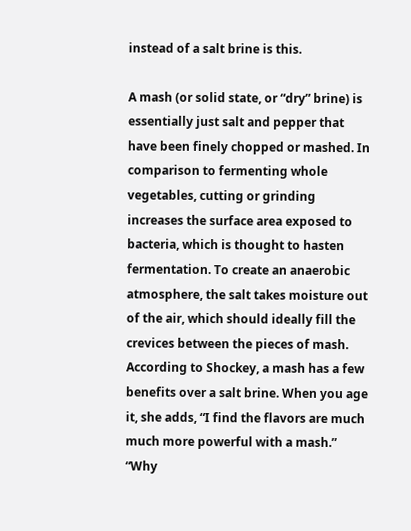instead of a salt brine is this.

A mash (or solid state, or “dry” brine) is essentially just salt and pepper that have been finely chopped or mashed. In comparison to fermenting whole vegetables, cutting or grinding increases the surface area exposed to bacteria, which is thought to hasten fermentation. To create an anaerobic atmosphere, the salt takes moisture out of the air, which should ideally fill the crevices between the pieces of mash. According to Shockey, a mash has a few benefits over a salt brine. When you age it, she adds, “I find the flavors are much much more powerful with a mash.” “Why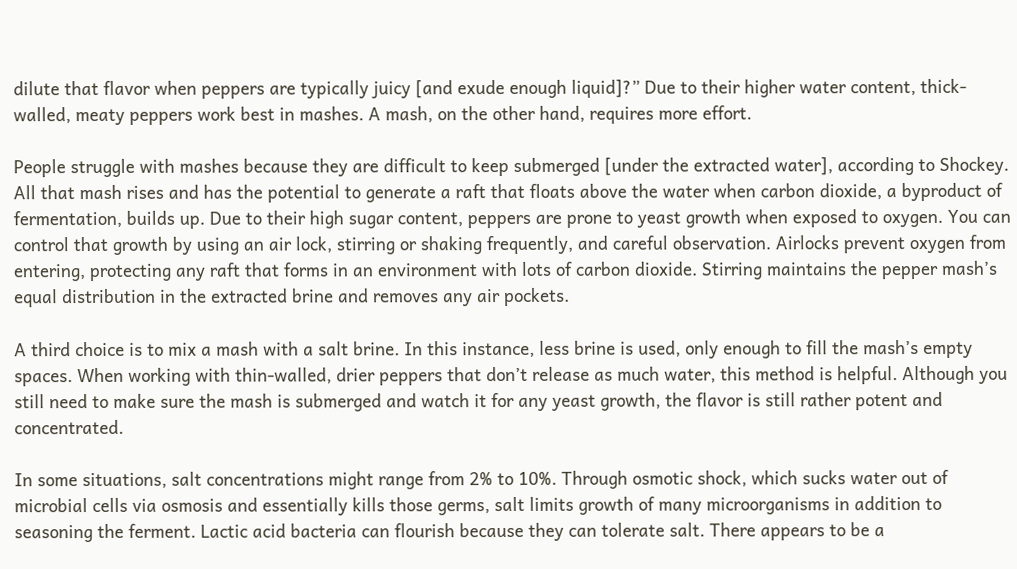dilute that flavor when peppers are typically juicy [and exude enough liquid]?” Due to their higher water content, thick-walled, meaty peppers work best in mashes. A mash, on the other hand, requires more effort.

People struggle with mashes because they are difficult to keep submerged [under the extracted water], according to Shockey. All that mash rises and has the potential to generate a raft that floats above the water when carbon dioxide, a byproduct of fermentation, builds up. Due to their high sugar content, peppers are prone to yeast growth when exposed to oxygen. You can control that growth by using an air lock, stirring or shaking frequently, and careful observation. Airlocks prevent oxygen from entering, protecting any raft that forms in an environment with lots of carbon dioxide. Stirring maintains the pepper mash’s equal distribution in the extracted brine and removes any air pockets.

A third choice is to mix a mash with a salt brine. In this instance, less brine is used, only enough to fill the mash’s empty spaces. When working with thin-walled, drier peppers that don’t release as much water, this method is helpful. Although you still need to make sure the mash is submerged and watch it for any yeast growth, the flavor is still rather potent and concentrated.

In some situations, salt concentrations might range from 2% to 10%. Through osmotic shock, which sucks water out of microbial cells via osmosis and essentially kills those germs, salt limits growth of many microorganisms in addition to seasoning the ferment. Lactic acid bacteria can flourish because they can tolerate salt. There appears to be a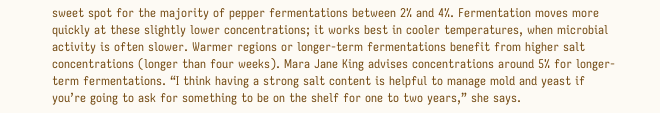sweet spot for the majority of pepper fermentations between 2% and 4%. Fermentation moves more quickly at these slightly lower concentrations; it works best in cooler temperatures, when microbial activity is often slower. Warmer regions or longer-term fermentations benefit from higher salt concentrations (longer than four weeks). Mara Jane King advises concentrations around 5% for longer-term fermentations. “I think having a strong salt content is helpful to manage mold and yeast if you’re going to ask for something to be on the shelf for one to two years,” she says.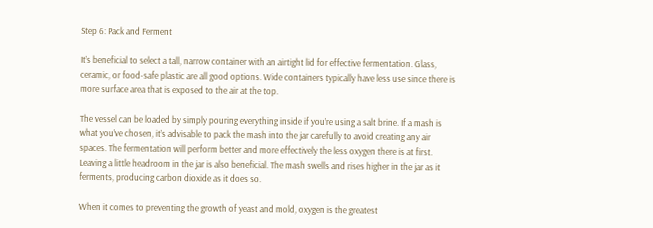Step 6: Pack and Ferment

It’s beneficial to select a tall, narrow container with an airtight lid for effective fermentation. Glass, ceramic, or food-safe plastic are all good options. Wide containers typically have less use since there is more surface area that is exposed to the air at the top.

The vessel can be loaded by simply pouring everything inside if you’re using a salt brine. If a mash is what you’ve chosen, it’s advisable to pack the mash into the jar carefully to avoid creating any air spaces. The fermentation will perform better and more effectively the less oxygen there is at first. Leaving a little headroom in the jar is also beneficial. The mash swells and rises higher in the jar as it ferments, producing carbon dioxide as it does so.

When it comes to preventing the growth of yeast and mold, oxygen is the greatest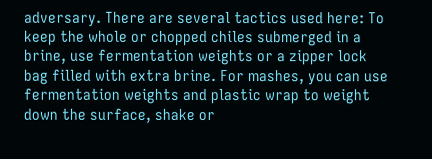adversary. There are several tactics used here: To keep the whole or chopped chiles submerged in a brine, use fermentation weights or a zipper lock bag filled with extra brine. For mashes, you can use fermentation weights and plastic wrap to weight down the surface, shake or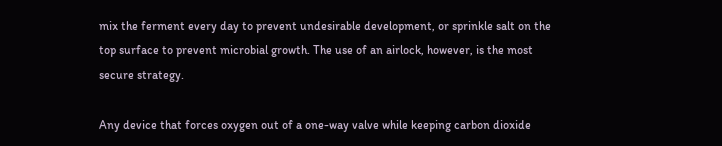mix the ferment every day to prevent undesirable development, or sprinkle salt on the top surface to prevent microbial growth. The use of an airlock, however, is the most secure strategy.

Any device that forces oxygen out of a one-way valve while keeping carbon dioxide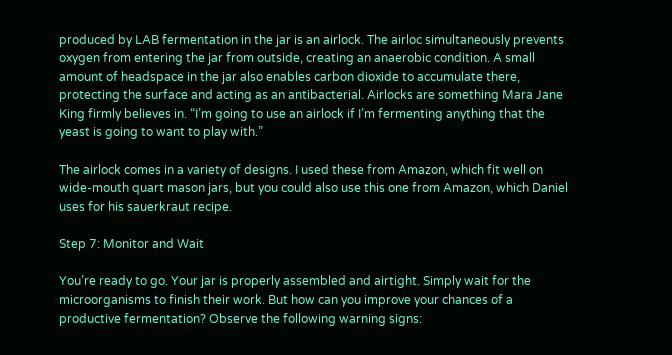produced by LAB fermentation in the jar is an airlock. The airloc simultaneously prevents oxygen from entering the jar from outside, creating an anaerobic condition. A small amount of headspace in the jar also enables carbon dioxide to accumulate there, protecting the surface and acting as an antibacterial. Airlocks are something Mara Jane King firmly believes in. “I’m going to use an airlock if I’m fermenting anything that the yeast is going to want to play with.”

The airlock comes in a variety of designs. I used these from Amazon, which fit well on wide-mouth quart mason jars, but you could also use this one from Amazon, which Daniel uses for his sauerkraut recipe.

Step 7: Monitor and Wait

You’re ready to go. Your jar is properly assembled and airtight. Simply wait for the microorganisms to finish their work. But how can you improve your chances of a productive fermentation? Observe the following warning signs: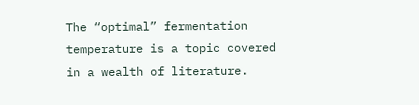The “optimal” fermentation temperature is a topic covered in a wealth of literature.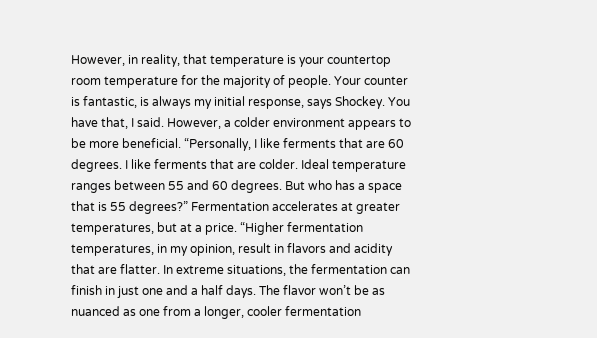However, in reality, that temperature is your countertop room temperature for the majority of people. Your counter is fantastic, is always my initial response, says Shockey. You have that, I said. However, a colder environment appears to be more beneficial. “Personally, I like ferments that are 60 degrees. I like ferments that are colder. Ideal temperature ranges between 55 and 60 degrees. But who has a space that is 55 degrees?” Fermentation accelerates at greater temperatures, but at a price. “Higher fermentation temperatures, in my opinion, result in flavors and acidity that are flatter. In extreme situations, the fermentation can finish in just one and a half days. The flavor won’t be as nuanced as one from a longer, cooler fermentation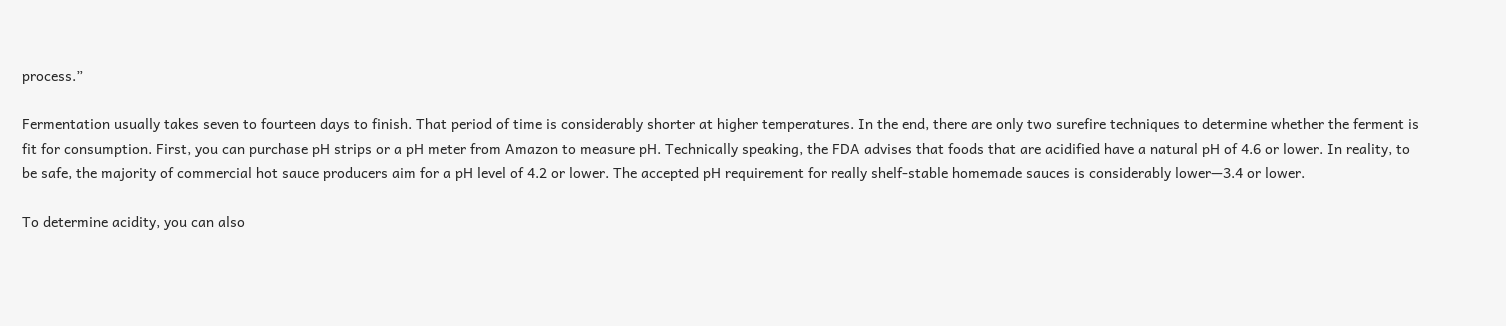process.”

Fermentation usually takes seven to fourteen days to finish. That period of time is considerably shorter at higher temperatures. In the end, there are only two surefire techniques to determine whether the ferment is fit for consumption. First, you can purchase pH strips or a pH meter from Amazon to measure pH. Technically speaking, the FDA advises that foods that are acidified have a natural pH of 4.6 or lower. In reality, to be safe, the majority of commercial hot sauce producers aim for a pH level of 4.2 or lower. The accepted pH requirement for really shelf-stable homemade sauces is considerably lower—3.4 or lower.

To determine acidity, you can also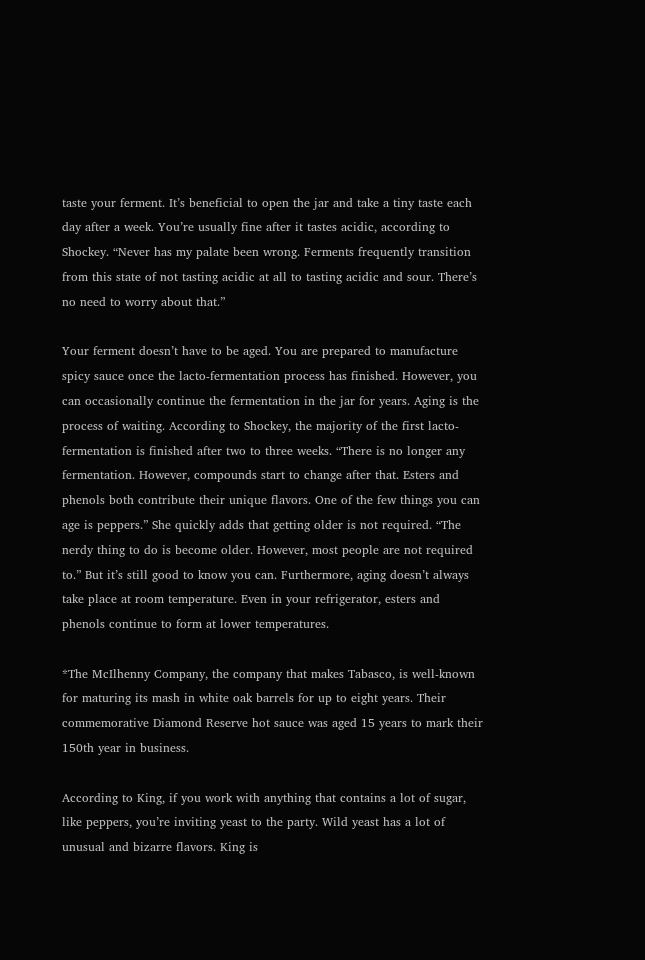taste your ferment. It’s beneficial to open the jar and take a tiny taste each day after a week. You’re usually fine after it tastes acidic, according to Shockey. “Never has my palate been wrong. Ferments frequently transition from this state of not tasting acidic at all to tasting acidic and sour. There’s no need to worry about that.”

Your ferment doesn’t have to be aged. You are prepared to manufacture spicy sauce once the lacto-fermentation process has finished. However, you can occasionally continue the fermentation in the jar for years. Aging is the process of waiting. According to Shockey, the majority of the first lacto-fermentation is finished after two to three weeks. “There is no longer any fermentation. However, compounds start to change after that. Esters and phenols both contribute their unique flavors. One of the few things you can age is peppers.” She quickly adds that getting older is not required. “The nerdy thing to do is become older. However, most people are not required to.” But it’s still good to know you can. Furthermore, aging doesn’t always take place at room temperature. Even in your refrigerator, esters and phenols continue to form at lower temperatures.

*The McIlhenny Company, the company that makes Tabasco, is well-known for maturing its mash in white oak barrels for up to eight years. Their commemorative Diamond Reserve hot sauce was aged 15 years to mark their 150th year in business.

According to King, if you work with anything that contains a lot of sugar, like peppers, you’re inviting yeast to the party. Wild yeast has a lot of unusual and bizarre flavors. King is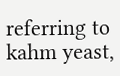referring to kahm yeast,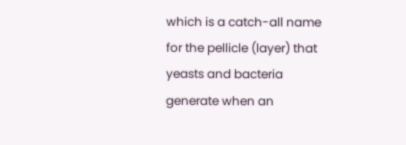which is a catch-all name for the pellicle (layer) that yeasts and bacteria generate when an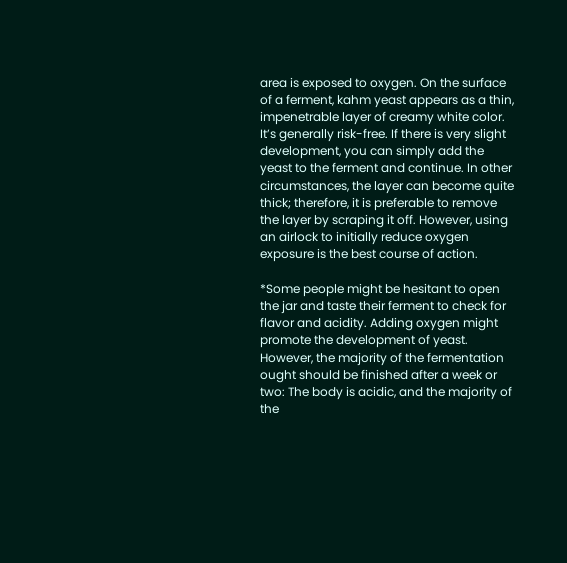area is exposed to oxygen. On the surface of a ferment, kahm yeast appears as a thin, impenetrable layer of creamy white color. It’s generally risk-free. If there is very slight development, you can simply add the yeast to the ferment and continue. In other circumstances, the layer can become quite thick; therefore, it is preferable to remove the layer by scraping it off. However, using an airlock to initially reduce oxygen exposure is the best course of action.

*Some people might be hesitant to open the jar and taste their ferment to check for flavor and acidity. Adding oxygen might promote the development of yeast. However, the majority of the fermentation ought should be finished after a week or two: The body is acidic, and the majority of the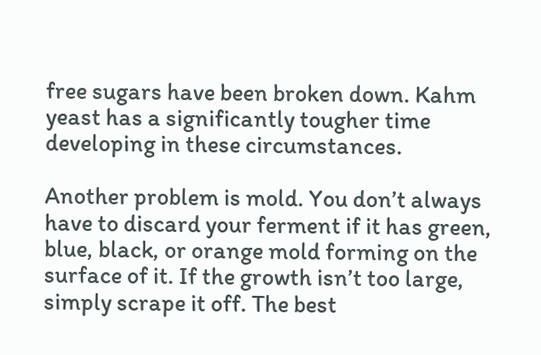free sugars have been broken down. Kahm yeast has a significantly tougher time developing in these circumstances.

Another problem is mold. You don’t always have to discard your ferment if it has green, blue, black, or orange mold forming on the surface of it. If the growth isn’t too large, simply scrape it off. The best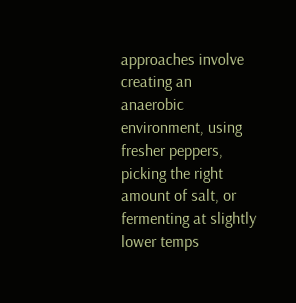approaches involve creating an anaerobic environment, using fresher peppers, picking the right amount of salt, or fermenting at slightly lower temps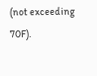(not exceeding 70F).